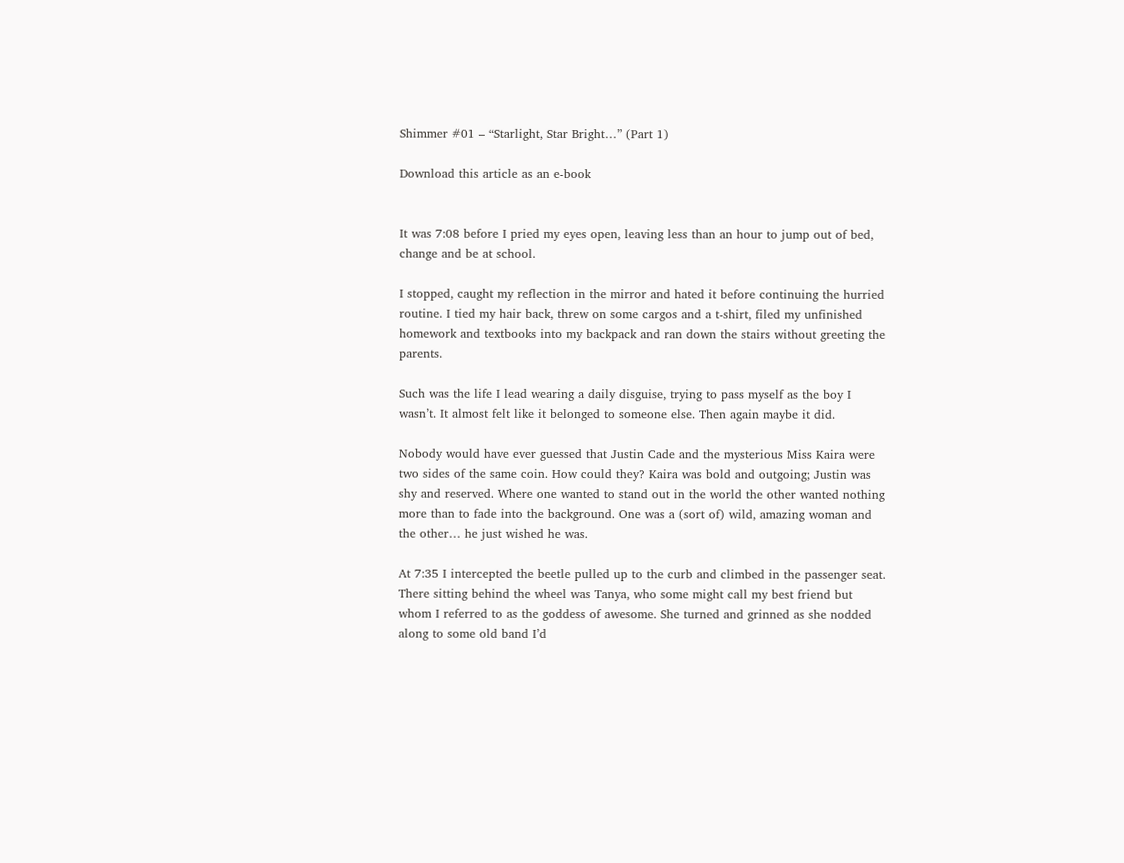Shimmer #01 – “Starlight, Star Bright…” (Part 1)

Download this article as an e-book


It was 7:08 before I pried my eyes open, leaving less than an hour to jump out of bed, change and be at school.

I stopped, caught my reflection in the mirror and hated it before continuing the hurried routine. I tied my hair back, threw on some cargos and a t-shirt, filed my unfinished homework and textbooks into my backpack and ran down the stairs without greeting the parents.

Such was the life I lead wearing a daily disguise, trying to pass myself as the boy I wasn’t. It almost felt like it belonged to someone else. Then again maybe it did.

Nobody would have ever guessed that Justin Cade and the mysterious Miss Kaira were two sides of the same coin. How could they? Kaira was bold and outgoing; Justin was shy and reserved. Where one wanted to stand out in the world the other wanted nothing more than to fade into the background. One was a (sort of) wild, amazing woman and the other… he just wished he was.

At 7:35 I intercepted the beetle pulled up to the curb and climbed in the passenger seat. There sitting behind the wheel was Tanya, who some might call my best friend but whom I referred to as the goddess of awesome. She turned and grinned as she nodded along to some old band I’d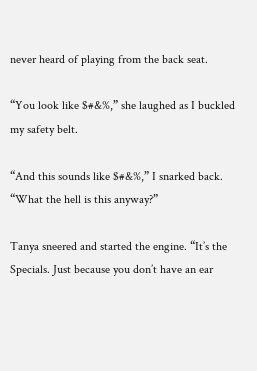never heard of playing from the back seat.

“You look like $#&%,” she laughed as I buckled my safety belt.

“And this sounds like $#&%,” I snarked back. “What the hell is this anyway?”

Tanya sneered and started the engine. “It’s the Specials. Just because you don’t have an ear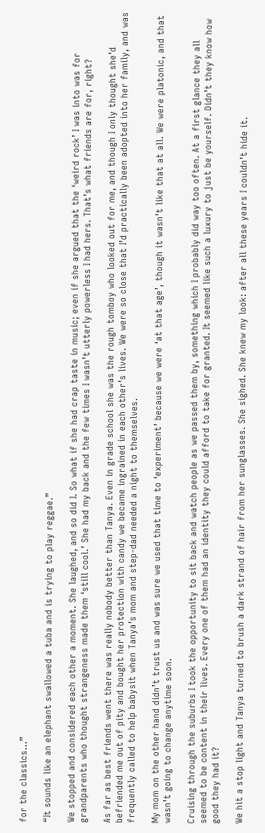for the classics…”

“It sounds like an elephant swallowed a tuba and is trying to play reggae.”

We stopped and considered each other a moment. She laughed, and so did I. So what if she had crap taste in music; even if she argued that the ‘weird rock’ I was into was for grandparents who thought strangeness made them ‘still cool.’ She had my back and the few times I wasn’t utterly powerless I had hers. That’s what friends are for, right?

As far as best friends went there was really nobody better than Tanya. Even in grade school she was the rough tomboy who looked out for me, and though I only thought she’d befriended me out of pity and bought her protection with candy we became ingrained in each other’s lives. We were so close that I’d practically been adopted into her family, and was frequently called to help babysit when Tanya’s mom and step-dad needed a night to themselves.

My mom on the other hand didn’t trust us and was sure we used that time to ‘experiment’ because we were ‘at that age’, though it wasn’t like that at all. We were platonic, and that wasn’t going to change anytime soon.

Cruising through the suburbs I took the opportunity to sit back and watch people as we passed them by, something which I probably did way too often. At a first glance they all seemed to be content in their lives. Every one of them had an identity they could afford to take for granted. It seemed like such a luxury to just be yourself. Didn’t they know how good they had it?

We hit a stop light and Tanya turned to brush a dark strand of hair from her sunglasses. She sighed. She knew my look: after all these years I couldn’t hide it.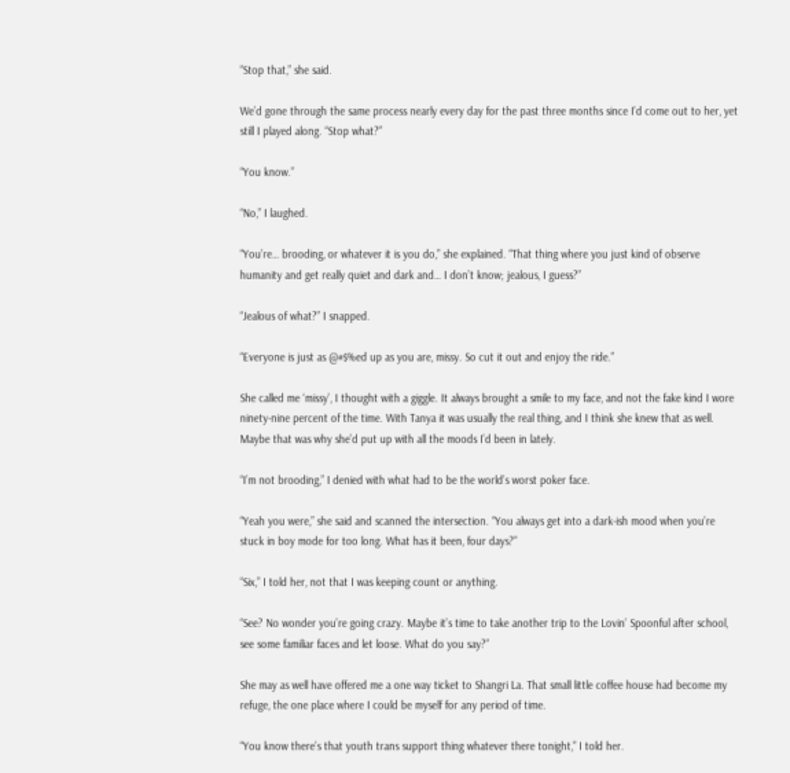“Stop that,” she said.

We’d gone through the same process nearly every day for the past three months since I’d come out to her, yet still I played along. “Stop what?”

“You know.”

“No,” I laughed.

“You’re… brooding, or whatever it is you do,” she explained. “That thing where you just kind of observe humanity and get really quiet and dark and… I don’t know; jealous, I guess?”

“Jealous of what?” I snapped.

“Everyone is just as @#$%ed up as you are, missy. So cut it out and enjoy the ride.”

She called me ‘missy’, I thought with a giggle. It always brought a smile to my face, and not the fake kind I wore ninety-nine percent of the time. With Tanya it was usually the real thing, and I think she knew that as well. Maybe that was why she’d put up with all the moods I’d been in lately.

“I’m not brooding,” I denied with what had to be the world’s worst poker face.

“Yeah you were,” she said and scanned the intersection. “You always get into a dark-ish mood when you’re stuck in boy mode for too long. What has it been, four days?”

“Six,” I told her, not that I was keeping count or anything.

“See? No wonder you’re going crazy. Maybe it’s time to take another trip to the Lovin’ Spoonful after school, see some familiar faces and let loose. What do you say?”

She may as well have offered me a one way ticket to Shangri La. That small little coffee house had become my refuge, the one place where I could be myself for any period of time.

“You know there’s that youth trans support thing whatever there tonight,” I told her.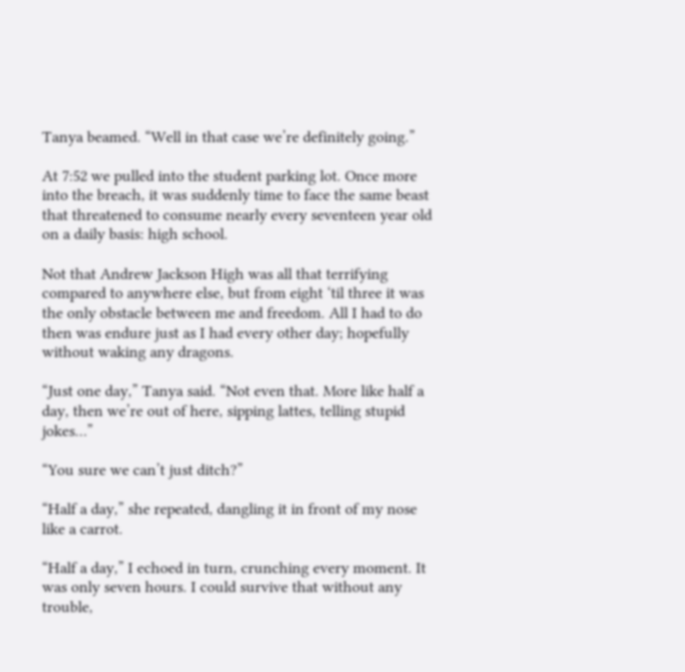Tanya beamed. “Well in that case we’re definitely going.”

At 7:52 we pulled into the student parking lot. Once more into the breach, it was suddenly time to face the same beast that threatened to consume nearly every seventeen year old on a daily basis: high school.

Not that Andrew Jackson High was all that terrifying compared to anywhere else, but from eight ‘til three it was the only obstacle between me and freedom. All I had to do then was endure just as I had every other day; hopefully without waking any dragons.

“Just one day,” Tanya said. “Not even that. More like half a day, then we’re out of here, sipping lattes, telling stupid jokes…”

“You sure we can’t just ditch?”

“Half a day,” she repeated, dangling it in front of my nose like a carrot.

“Half a day,” I echoed in turn, crunching every moment. It was only seven hours. I could survive that without any trouble,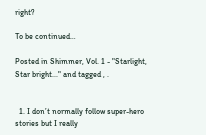right?

To be continued…

Posted in Shimmer, Vol. 1 - "Starlight, Star bright..." and tagged , .


  1. I don’t normally follow super-hero stories but I really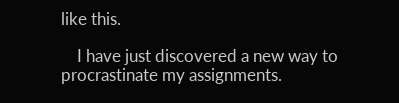like this.

    I have just discovered a new way to procrastinate my assignments.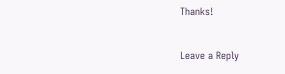Thanks!

Leave a Reply